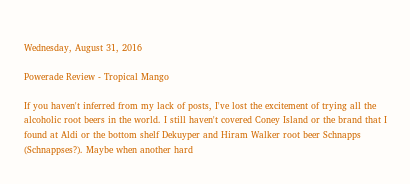Wednesday, August 31, 2016

Powerade Review - Tropical Mango

If you haven't inferred from my lack of posts, I've lost the excitement of trying all the alcoholic root beers in the world. I still haven't covered Coney Island or the brand that I found at Aldi or the bottom shelf Dekuyper and Hiram Walker root beer Schnapps (Schnappses?). Maybe when another hard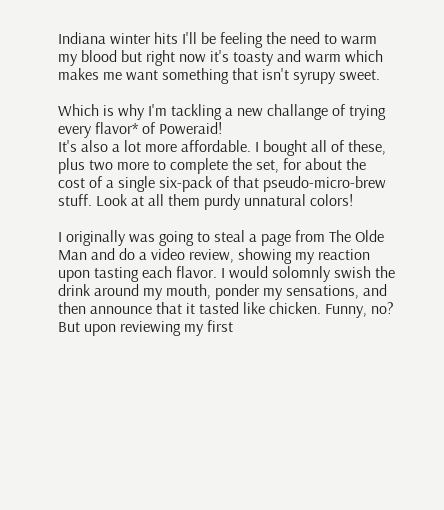Indiana winter hits I'll be feeling the need to warm my blood but right now it's toasty and warm which makes me want something that isn't syrupy sweet.

Which is why I'm tackling a new challange of trying every flavor* of Poweraid!
It's also a lot more affordable. I bought all of these, plus two more to complete the set, for about the cost of a single six-pack of that pseudo-micro-brew stuff. Look at all them purdy unnatural colors!

I originally was going to steal a page from The Olde Man and do a video review, showing my reaction upon tasting each flavor. I would solomnly swish the drink around my mouth, ponder my sensations, and then announce that it tasted like chicken. Funny, no? But upon reviewing my first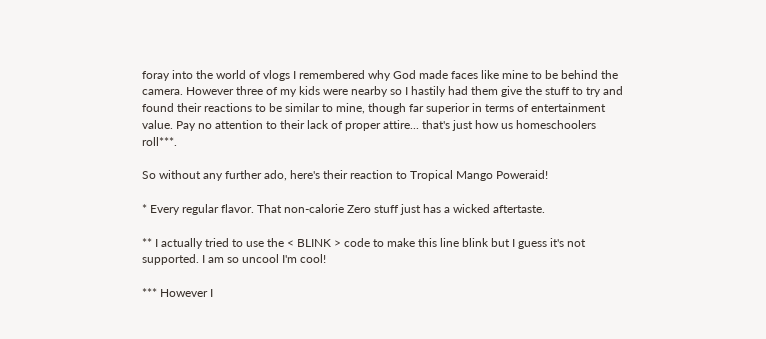foray into the world of vlogs I remembered why God made faces like mine to be behind the camera. However three of my kids were nearby so I hastily had them give the stuff to try and found their reactions to be similar to mine, though far superior in terms of entertainment value. Pay no attention to their lack of proper attire... that's just how us homeschoolers roll***.

So without any further ado, here's their reaction to Tropical Mango Poweraid!

* Every regular flavor. That non-calorie Zero stuff just has a wicked aftertaste.

** I actually tried to use the < BLINK > code to make this line blink but I guess it's not supported. I am so uncool I'm cool!

*** However I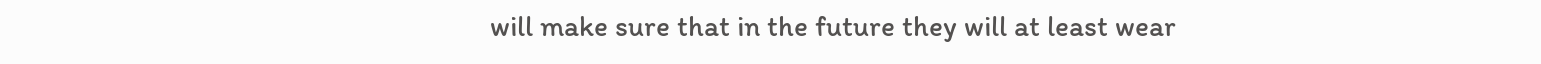will make sure that in the future they will at least wear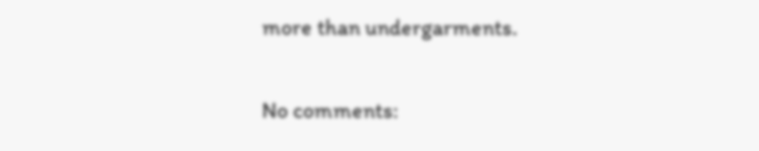more than undergarments.

No comments: